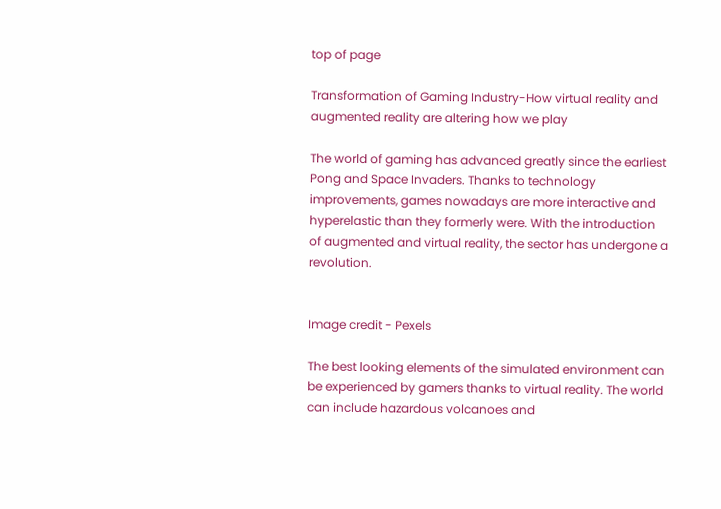top of page

Transformation of Gaming Industry-How virtual reality and augmented reality are altering how we play

The world of gaming has advanced greatly since the earliest Pong and Space Invaders. Thanks to technology improvements, games nowadays are more interactive and hyperelastic than they formerly were. With the introduction of augmented and virtual reality, the sector has undergone a revolution.


Image credit - Pexels

The best looking elements of the simulated environment can be experienced by gamers thanks to virtual reality. The world can include hazardous volcanoes and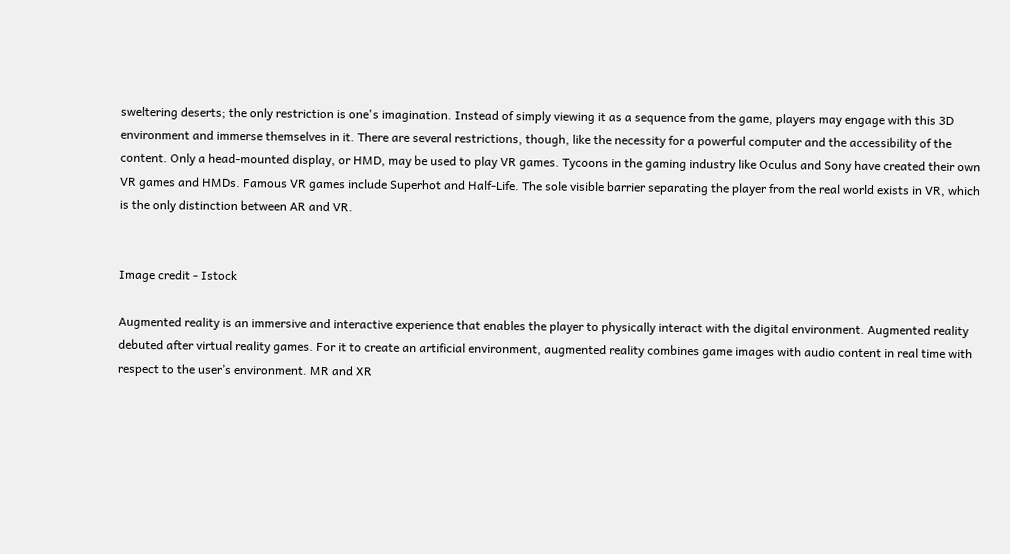sweltering deserts; the only restriction is one's imagination. Instead of simply viewing it as a sequence from the game, players may engage with this 3D environment and immerse themselves in it. There are several restrictions, though, like the necessity for a powerful computer and the accessibility of the content. Only a head-mounted display, or HMD, may be used to play VR games. Tycoons in the gaming industry like Oculus and Sony have created their own VR games and HMDs. Famous VR games include Superhot and Half-Life. The sole visible barrier separating the player from the real world exists in VR, which is the only distinction between AR and VR.


Image credit - Istock

Augmented reality is an immersive and interactive experience that enables the player to physically interact with the digital environment. Augmented reality debuted after virtual reality games. For it to create an artificial environment, augmented reality combines game images with audio content in real time with respect to the user’s environment. MR and XR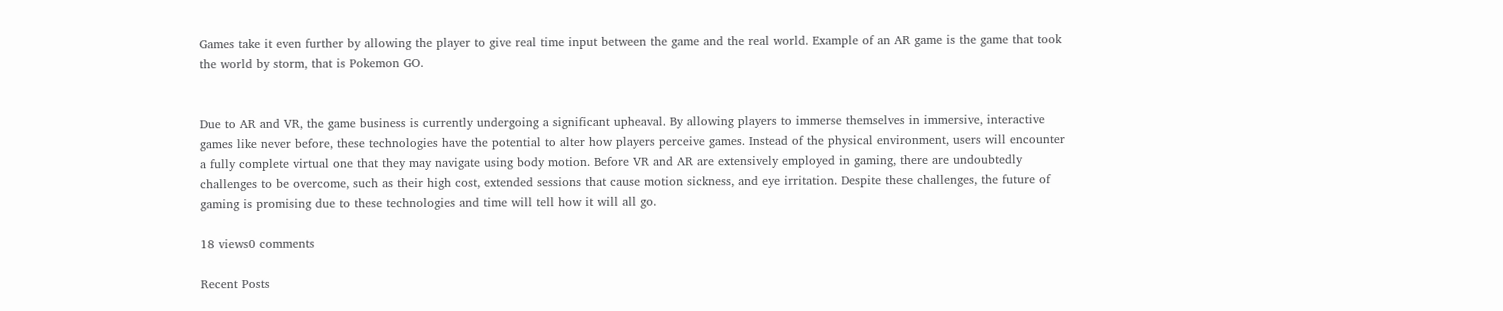Games take it even further by allowing the player to give real time input between the game and the real world. Example of an AR game is the game that took the world by storm, that is Pokemon GO.


Due to AR and VR, the game business is currently undergoing a significant upheaval. By allowing players to immerse themselves in immersive, interactive games like never before, these technologies have the potential to alter how players perceive games. Instead of the physical environment, users will encounter a fully complete virtual one that they may navigate using body motion. Before VR and AR are extensively employed in gaming, there are undoubtedly challenges to be overcome, such as their high cost, extended sessions that cause motion sickness, and eye irritation. Despite these challenges, the future of gaming is promising due to these technologies and time will tell how it will all go.

18 views0 comments

Recent Posts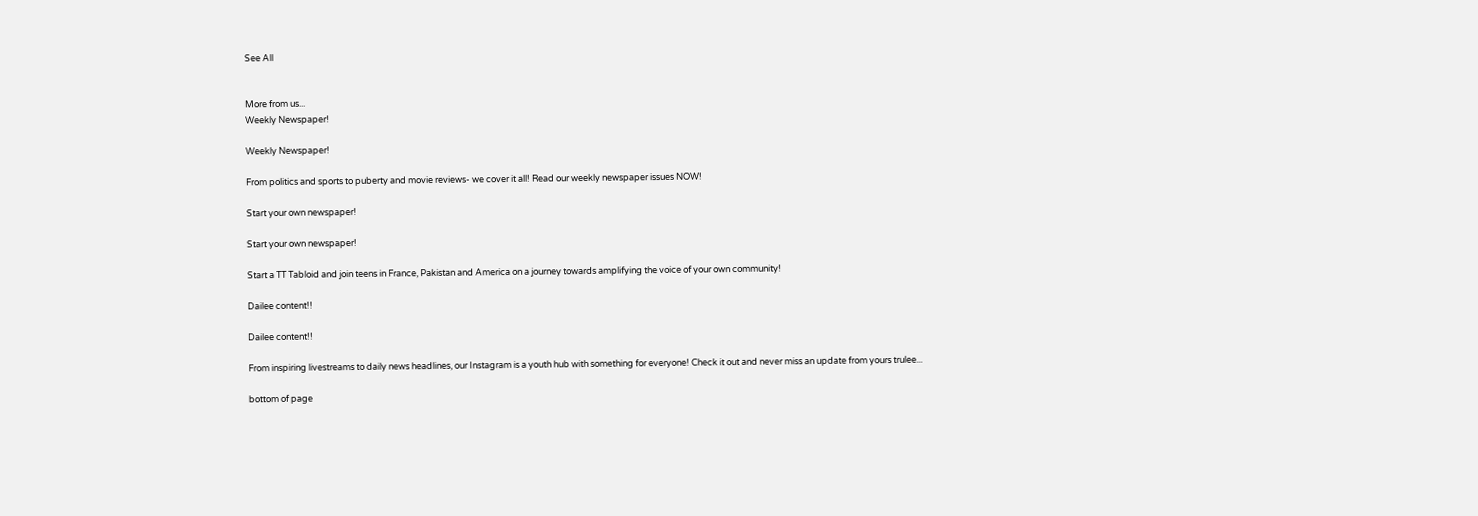See All


More from us...
Weekly Newspaper!

Weekly Newspaper!

From politics and sports to puberty and movie reviews- we cover it all! Read our weekly newspaper issues NOW!

Start your own newspaper!

Start your own newspaper!

Start a TT Tabloid and join teens in France, Pakistan and America on a journey towards amplifying the voice of your own community!

Dailee content!!

Dailee content!!

From inspiring livestreams to daily news headlines, our Instagram is a youth hub with something for everyone! Check it out and never miss an update from yours trulee...

bottom of page